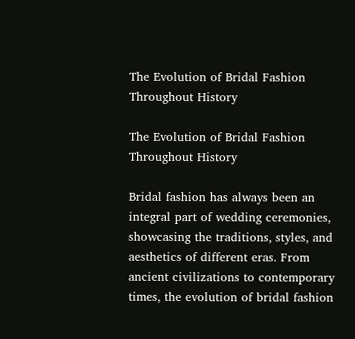The Evolution of Bridal Fashion Throughout History

The Evolution of Bridal Fashion Throughout History

Bridal fashion has always been an integral part of wedding ceremonies, showcasing the traditions, styles, and aesthetics of different eras. From ancient civilizations to contemporary times, the evolution of bridal fashion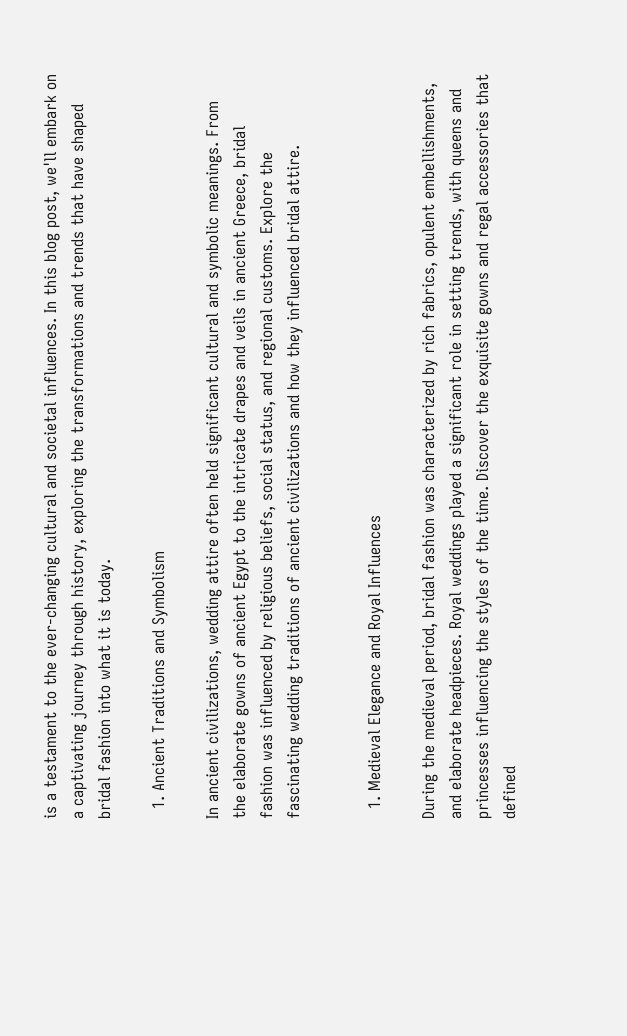is a testament to the ever-changing cultural and societal influences. In this blog post, we'll embark on a captivating journey through history, exploring the transformations and trends that have shaped bridal fashion into what it is today.

  1. Ancient Traditions and Symbolism

In ancient civilizations, wedding attire often held significant cultural and symbolic meanings. From the elaborate gowns of ancient Egypt to the intricate drapes and veils in ancient Greece, bridal fashion was influenced by religious beliefs, social status, and regional customs. Explore the fascinating wedding traditions of ancient civilizations and how they influenced bridal attire.


  1. Medieval Elegance and Royal Influences

During the medieval period, bridal fashion was characterized by rich fabrics, opulent embellishments, and elaborate headpieces. Royal weddings played a significant role in setting trends, with queens and princesses influencing the styles of the time. Discover the exquisite gowns and regal accessories that defined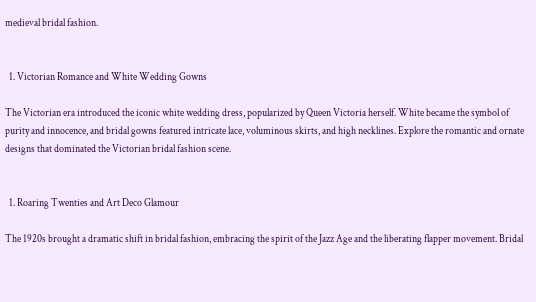medieval bridal fashion.


  1. Victorian Romance and White Wedding Gowns

The Victorian era introduced the iconic white wedding dress, popularized by Queen Victoria herself. White became the symbol of purity and innocence, and bridal gowns featured intricate lace, voluminous skirts, and high necklines. Explore the romantic and ornate designs that dominated the Victorian bridal fashion scene.


  1. Roaring Twenties and Art Deco Glamour

The 1920s brought a dramatic shift in bridal fashion, embracing the spirit of the Jazz Age and the liberating flapper movement. Bridal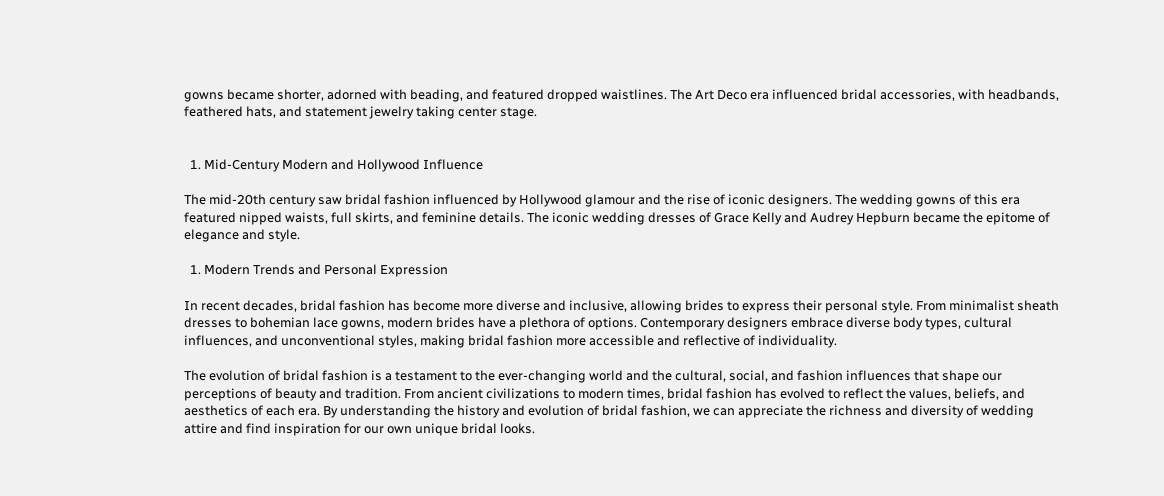gowns became shorter, adorned with beading, and featured dropped waistlines. The Art Deco era influenced bridal accessories, with headbands, feathered hats, and statement jewelry taking center stage.


  1. Mid-Century Modern and Hollywood Influence

The mid-20th century saw bridal fashion influenced by Hollywood glamour and the rise of iconic designers. The wedding gowns of this era featured nipped waists, full skirts, and feminine details. The iconic wedding dresses of Grace Kelly and Audrey Hepburn became the epitome of elegance and style.

  1. Modern Trends and Personal Expression

In recent decades, bridal fashion has become more diverse and inclusive, allowing brides to express their personal style. From minimalist sheath dresses to bohemian lace gowns, modern brides have a plethora of options. Contemporary designers embrace diverse body types, cultural influences, and unconventional styles, making bridal fashion more accessible and reflective of individuality.

The evolution of bridal fashion is a testament to the ever-changing world and the cultural, social, and fashion influences that shape our perceptions of beauty and tradition. From ancient civilizations to modern times, bridal fashion has evolved to reflect the values, beliefs, and aesthetics of each era. By understanding the history and evolution of bridal fashion, we can appreciate the richness and diversity of wedding attire and find inspiration for our own unique bridal looks.